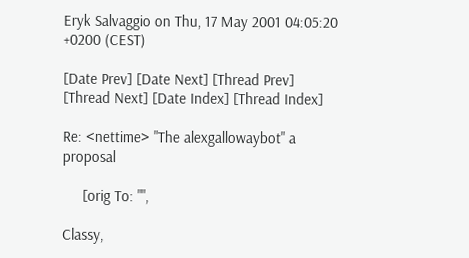Eryk Salvaggio on Thu, 17 May 2001 04:05:20 +0200 (CEST)

[Date Prev] [Date Next] [Thread Prev] [Thread Next] [Date Index] [Thread Index]

Re: <nettime> "The alexgallowaybot" a proposal

     [orig To: "",

Classy,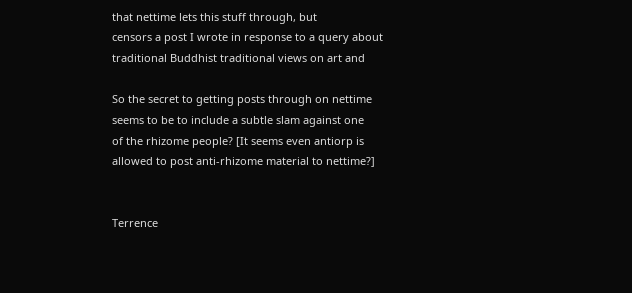that nettime lets this stuff through, but
censors a post I wrote in response to a query about
traditional Buddhist traditional views on art and

So the secret to getting posts through on nettime
seems to be to include a subtle slam against one
of the rhizome people? [It seems even antiorp is
allowed to post anti-rhizome material to nettime?]


Terrence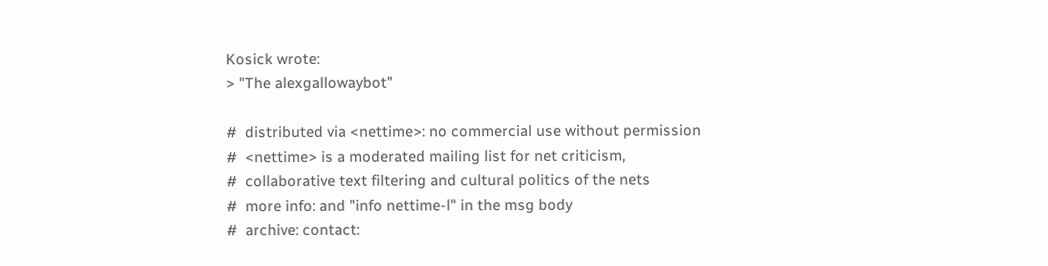Kosick wrote:
> "The alexgallowaybot"

#  distributed via <nettime>: no commercial use without permission
#  <nettime> is a moderated mailing list for net criticism,
#  collaborative text filtering and cultural politics of the nets
#  more info: and "info nettime-l" in the msg body
#  archive: contact: